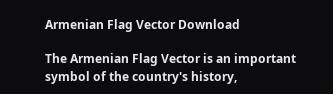Armenian Flag Vector Download

The Armenian Flag Vector is an important symbol of the country's history,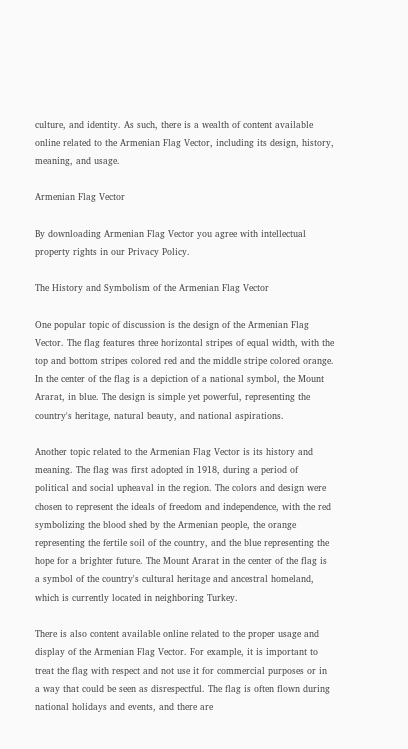culture, and identity. As such, there is a wealth of content available online related to the Armenian Flag Vector, including its design, history, meaning, and usage.

Armenian Flag Vector

By downloading Armenian Flag Vector you agree with intellectual property rights in our Privacy Policy.

The History and Symbolism of the Armenian Flag Vector

One popular topic of discussion is the design of the Armenian Flag Vector. The flag features three horizontal stripes of equal width, with the top and bottom stripes colored red and the middle stripe colored orange. In the center of the flag is a depiction of a national symbol, the Mount Ararat, in blue. The design is simple yet powerful, representing the country's heritage, natural beauty, and national aspirations.

Another topic related to the Armenian Flag Vector is its history and meaning. The flag was first adopted in 1918, during a period of political and social upheaval in the region. The colors and design were chosen to represent the ideals of freedom and independence, with the red symbolizing the blood shed by the Armenian people, the orange representing the fertile soil of the country, and the blue representing the hope for a brighter future. The Mount Ararat in the center of the flag is a symbol of the country's cultural heritage and ancestral homeland, which is currently located in neighboring Turkey.

There is also content available online related to the proper usage and display of the Armenian Flag Vector. For example, it is important to treat the flag with respect and not use it for commercial purposes or in a way that could be seen as disrespectful. The flag is often flown during national holidays and events, and there are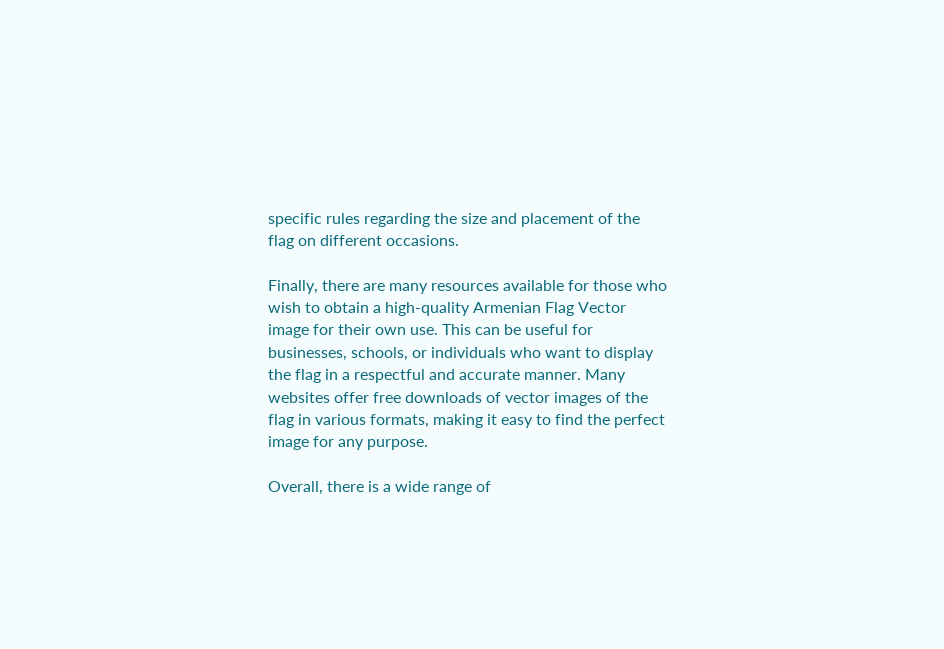specific rules regarding the size and placement of the flag on different occasions.

Finally, there are many resources available for those who wish to obtain a high-quality Armenian Flag Vector image for their own use. This can be useful for businesses, schools, or individuals who want to display the flag in a respectful and accurate manner. Many websites offer free downloads of vector images of the flag in various formats, making it easy to find the perfect image for any purpose.

Overall, there is a wide range of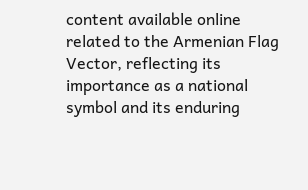content available online related to the Armenian Flag Vector, reflecting its importance as a national symbol and its enduring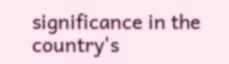significance in the country's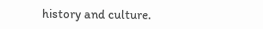history and culture.